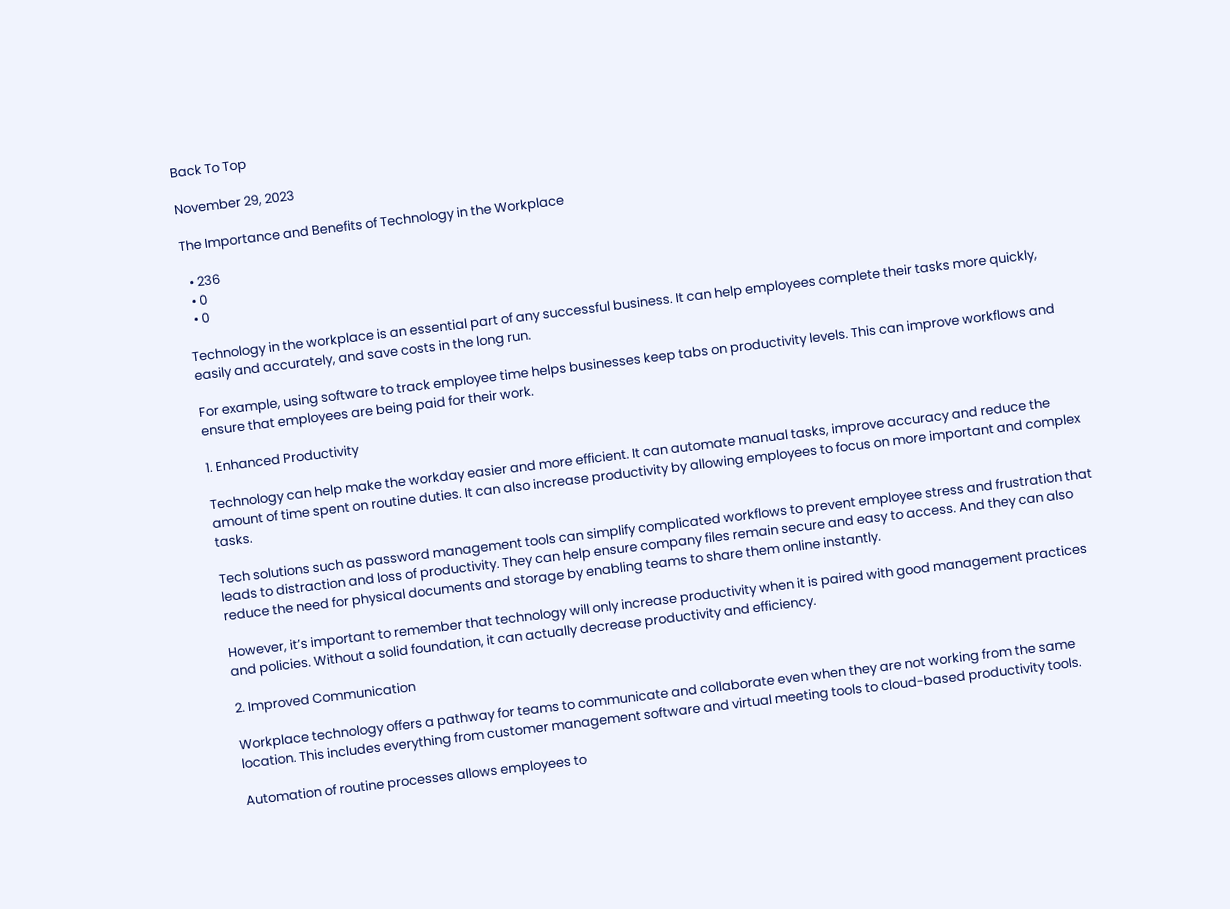Back To Top

November 29, 2023

The Importance and Benefits of Technology in the Workplace

  • 236
  • 0
  • 0

Technology in the workplace is an essential part of any successful business. It can help employees complete their tasks more quickly, easily and accurately, and save costs in the long run.

For example, using software to track employee time helps businesses keep tabs on productivity levels. This can improve workflows and ensure that employees are being paid for their work.

1. Enhanced Productivity

Technology can help make the workday easier and more efficient. It can automate manual tasks, improve accuracy and reduce the amount of time spent on routine duties. It can also increase productivity by allowing employees to focus on more important and complex tasks.

Tech solutions such as password management tools can simplify complicated workflows to prevent employee stress and frustration that leads to distraction and loss of productivity. They can help ensure company files remain secure and easy to access. And they can also reduce the need for physical documents and storage by enabling teams to share them online instantly.

However, it’s important to remember that technology will only increase productivity when it is paired with good management practices and policies. Without a solid foundation, it can actually decrease productivity and efficiency.

2. Improved Communication

Workplace technology offers a pathway for teams to communicate and collaborate even when they are not working from the same location. This includes everything from customer management software and virtual meeting tools to cloud-based productivity tools.

Automation of routine processes allows employees to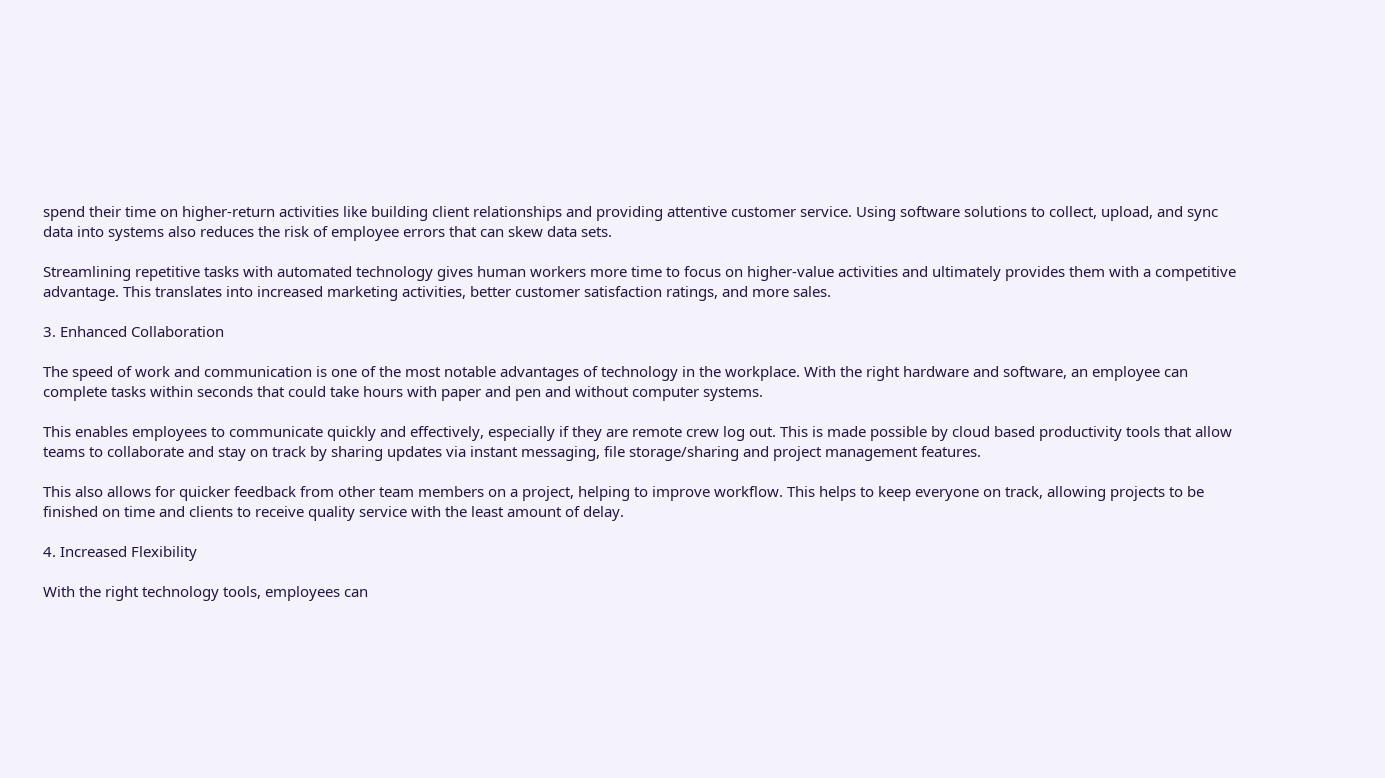spend their time on higher-return activities like building client relationships and providing attentive customer service. Using software solutions to collect, upload, and sync data into systems also reduces the risk of employee errors that can skew data sets.

Streamlining repetitive tasks with automated technology gives human workers more time to focus on higher-value activities and ultimately provides them with a competitive advantage. This translates into increased marketing activities, better customer satisfaction ratings, and more sales.

3. Enhanced Collaboration

The speed of work and communication is one of the most notable advantages of technology in the workplace. With the right hardware and software, an employee can complete tasks within seconds that could take hours with paper and pen and without computer systems.

This enables employees to communicate quickly and effectively, especially if they are remote crew log out. This is made possible by cloud based productivity tools that allow teams to collaborate and stay on track by sharing updates via instant messaging, file storage/sharing and project management features.

This also allows for quicker feedback from other team members on a project, helping to improve workflow. This helps to keep everyone on track, allowing projects to be finished on time and clients to receive quality service with the least amount of delay.

4. Increased Flexibility

With the right technology tools, employees can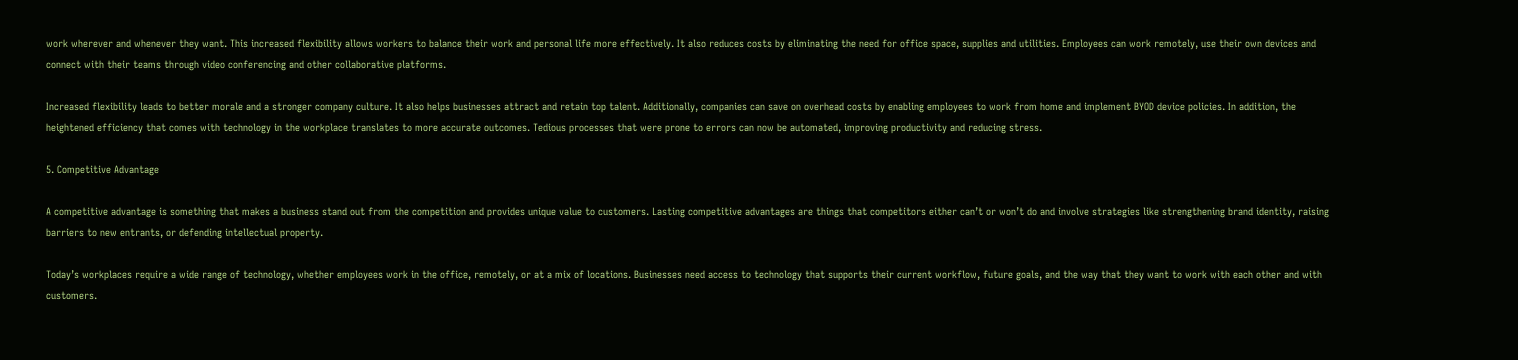work wherever and whenever they want. This increased flexibility allows workers to balance their work and personal life more effectively. It also reduces costs by eliminating the need for office space, supplies and utilities. Employees can work remotely, use their own devices and connect with their teams through video conferencing and other collaborative platforms.

Increased flexibility leads to better morale and a stronger company culture. It also helps businesses attract and retain top talent. Additionally, companies can save on overhead costs by enabling employees to work from home and implement BYOD device policies. In addition, the heightened efficiency that comes with technology in the workplace translates to more accurate outcomes. Tedious processes that were prone to errors can now be automated, improving productivity and reducing stress.

5. Competitive Advantage

A competitive advantage is something that makes a business stand out from the competition and provides unique value to customers. Lasting competitive advantages are things that competitors either can’t or won’t do and involve strategies like strengthening brand identity, raising barriers to new entrants, or defending intellectual property.

Today’s workplaces require a wide range of technology, whether employees work in the office, remotely, or at a mix of locations. Businesses need access to technology that supports their current workflow, future goals, and the way that they want to work with each other and with customers.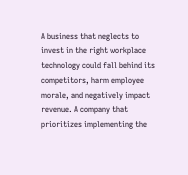A business that neglects to invest in the right workplace technology could fall behind its competitors, harm employee morale, and negatively impact revenue. A company that prioritizes implementing the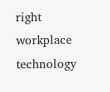right workplace technology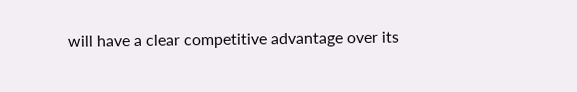will have a clear competitive advantage over its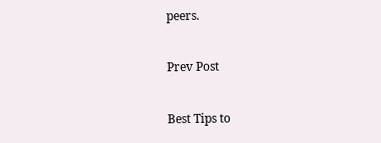peers.

Prev Post

Best Tips to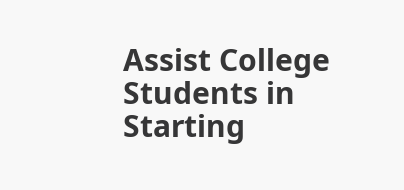Assist College Students in Starting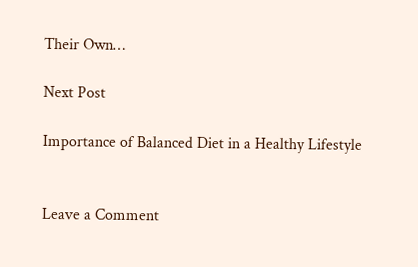Their Own…

Next Post

Importance of Balanced Diet in a Healthy Lifestyle


Leave a Comment